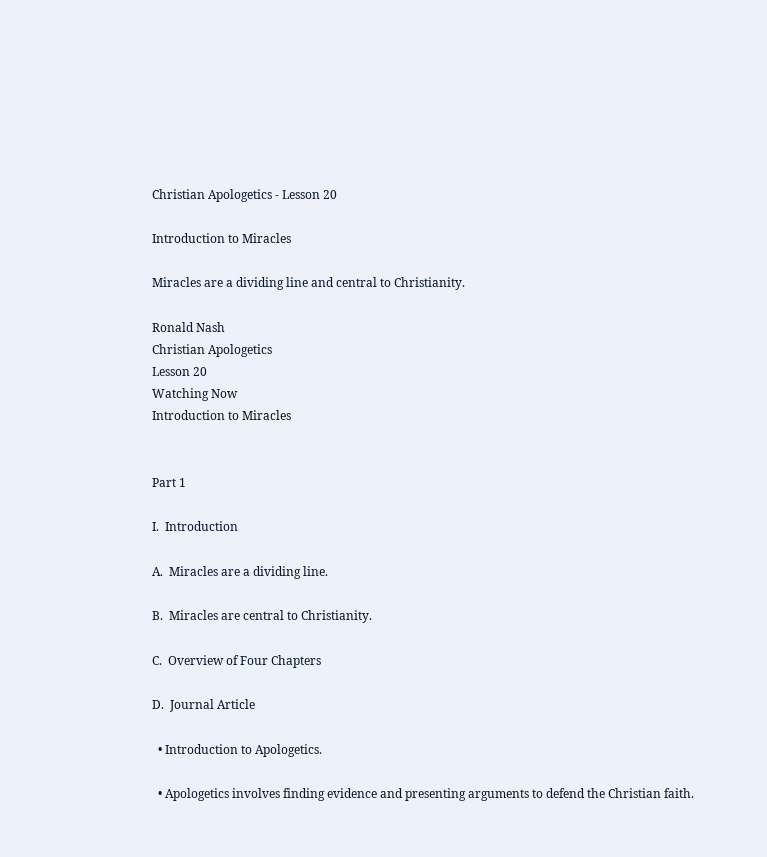Christian Apologetics - Lesson 20

Introduction to Miracles

Miracles are a dividing line and central to Christianity.

Ronald Nash
Christian Apologetics
Lesson 20
Watching Now
Introduction to Miracles


Part 1

I.  Introduction

A.  Miracles are a dividing line.

B.  Miracles are central to Christianity.

C.  Overview of Four Chapters

D.  Journal Article

  • Introduction to Apologetics.

  • Apologetics involves finding evidence and presenting arguments to defend the Christian faith.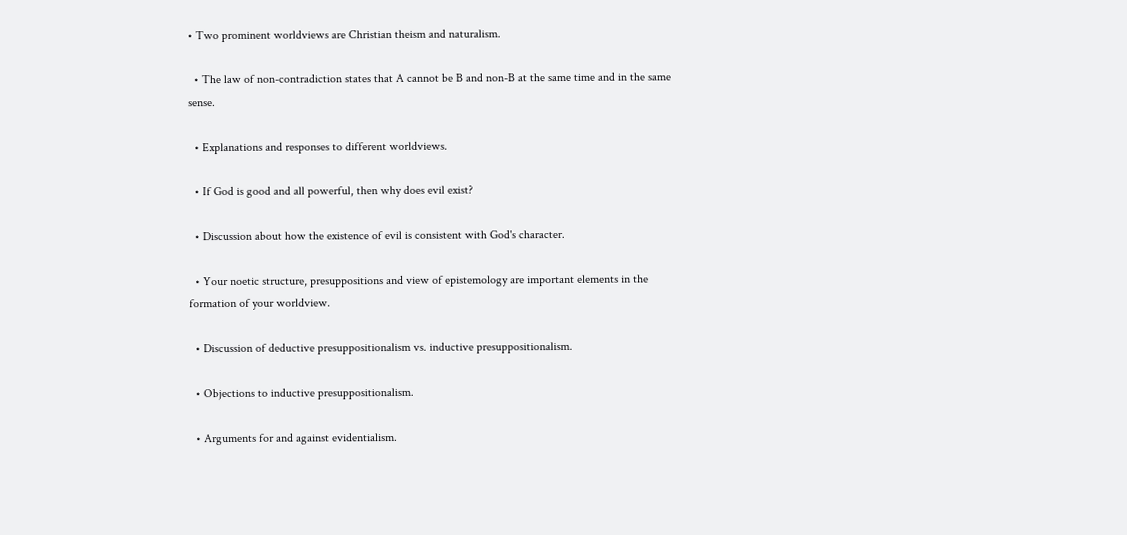• Two prominent worldviews are Christian theism and naturalism.

  • The law of non-contradiction states that A cannot be B and non-B at the same time and in the same sense.

  • Explanations and responses to different worldviews.

  • If God is good and all powerful, then why does evil exist?

  • Discussion about how the existence of evil is consistent with God's character.

  • Your noetic structure, presuppositions and view of epistemology are important elements in the formation of your worldview.

  • Discussion of deductive presuppositionalism vs. inductive presuppositionalism.

  • Objections to inductive presuppositionalism.

  • Arguments for and against evidentialism.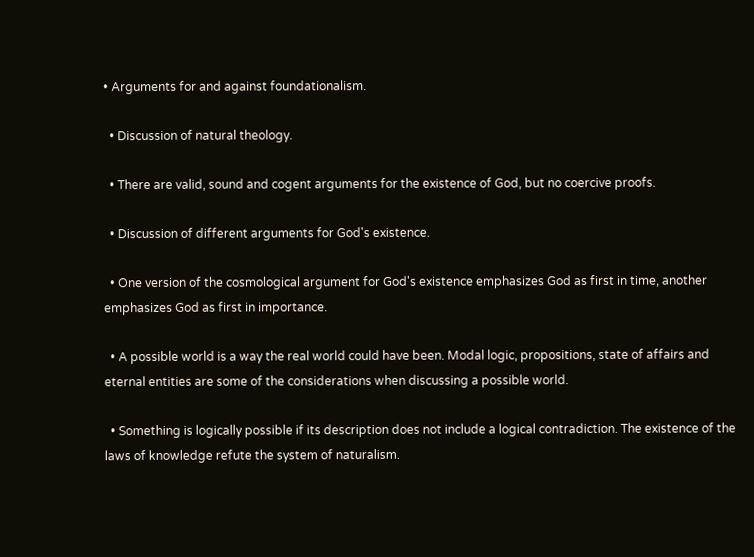• Arguments for and against foundationalism.

  • Discussion of natural theology.

  • There are valid, sound and cogent arguments for the existence of God, but no coercive proofs.

  • Discussion of different arguments for God's existence.

  • One version of the cosmological argument for God's existence emphasizes God as first in time, another emphasizes God as first in importance.

  • A possible world is a way the real world could have been. Modal logic, propositions, state of affairs and eternal entities are some of the considerations when discussing a possible world.

  • Something is logically possible if its description does not include a logical contradiction. The existence of the laws of knowledge refute the system of naturalism.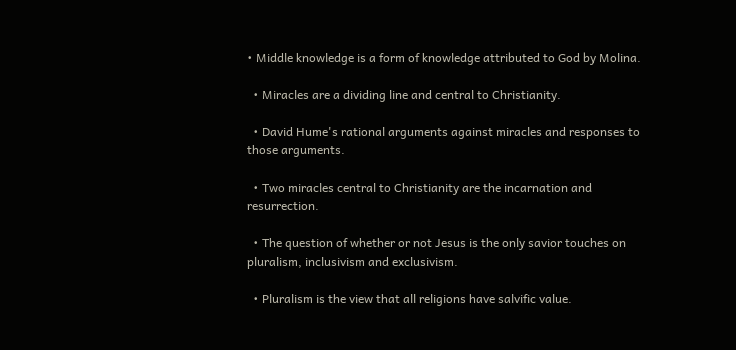• Middle knowledge is a form of knowledge attributed to God by Molina.

  • Miracles are a dividing line and central to Christianity.

  • David Hume's rational arguments against miracles and responses to those arguments.

  • Two miracles central to Christianity are the incarnation and resurrection.

  • The question of whether or not Jesus is the only savior touches on pluralism, inclusivism and exclusivism.

  • Pluralism is the view that all religions have salvific value.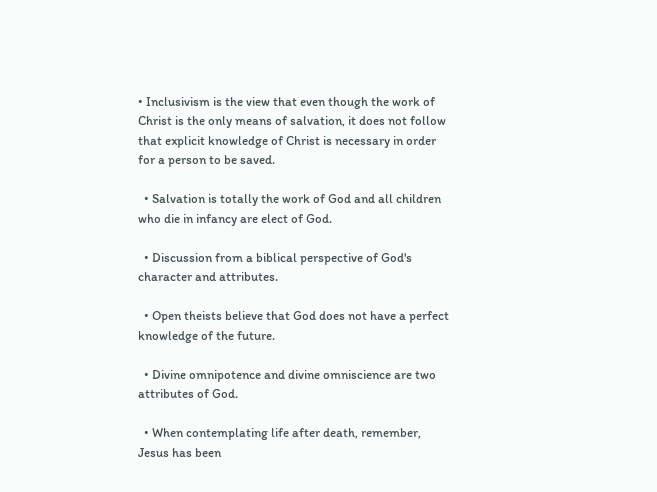• Inclusivism is the view that even though the work of Christ is the only means of salvation, it does not follow that explicit knowledge of Christ is necessary in order for a person to be saved.

  • Salvation is totally the work of God and all children who die in infancy are elect of God.

  • Discussion from a biblical perspective of God's character and attributes.

  • Open theists believe that God does not have a perfect knowledge of the future.

  • Divine omnipotence and divine omniscience are two attributes of God.

  • When contemplating life after death, remember, Jesus has been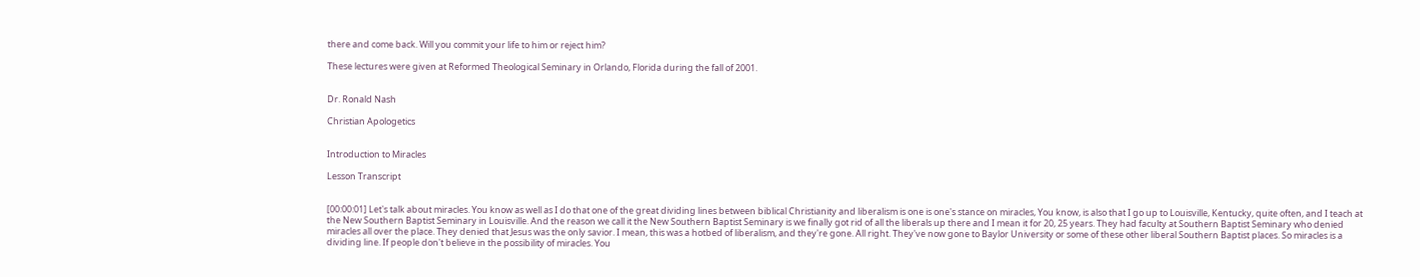there and come back. Will you commit your life to him or reject him?

These lectures were given at Reformed Theological Seminary in Orlando, Florida during the fall of 2001.


Dr. Ronald Nash

Christian Apologetics


Introduction to Miracles

Lesson Transcript


[00:00:01] Let's talk about miracles. You know as well as I do that one of the great dividing lines between biblical Christianity and liberalism is one is one's stance on miracles, You know, is also that I go up to Louisville, Kentucky, quite often, and I teach at the New Southern Baptist Seminary in Louisville. And the reason we call it the New Southern Baptist Seminary is we finally got rid of all the liberals up there and I mean it for 20, 25 years. They had faculty at Southern Baptist Seminary who denied miracles all over the place. They denied that Jesus was the only savior. I mean, this was a hotbed of liberalism, and they're gone. All right. They've now gone to Baylor University or some of these other liberal Southern Baptist places. So miracles is a dividing line. If people don't believe in the possibility of miracles. You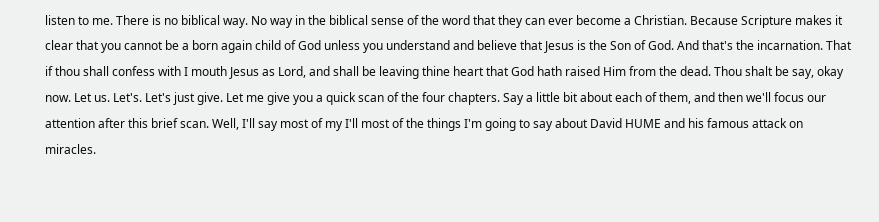listen to me. There is no biblical way. No way in the biblical sense of the word that they can ever become a Christian. Because Scripture makes it clear that you cannot be a born again child of God unless you understand and believe that Jesus is the Son of God. And that's the incarnation. That if thou shall confess with I mouth Jesus as Lord, and shall be leaving thine heart that God hath raised Him from the dead. Thou shalt be say, okay now. Let us. Let's. Let's just give. Let me give you a quick scan of the four chapters. Say a little bit about each of them, and then we'll focus our attention after this brief scan. Well, I'll say most of my I'll most of the things I'm going to say about David HUME and his famous attack on miracles.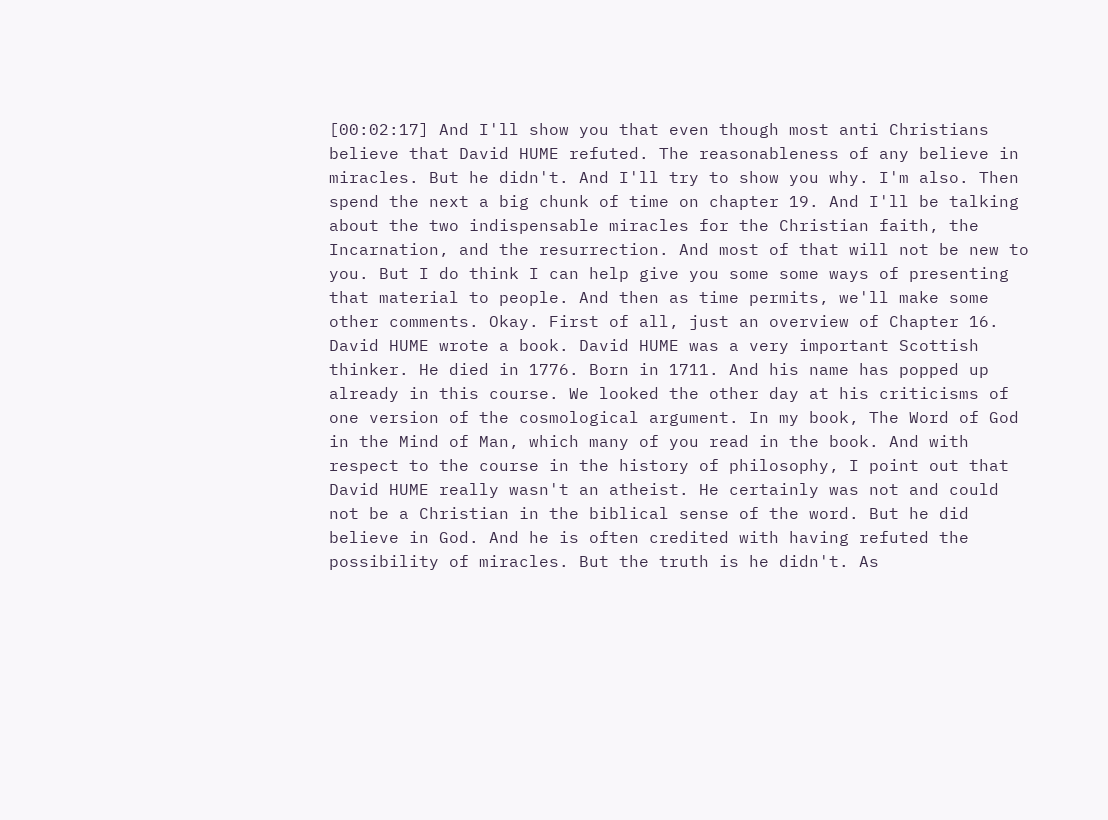[00:02:17] And I'll show you that even though most anti Christians believe that David HUME refuted. The reasonableness of any believe in miracles. But he didn't. And I'll try to show you why. I'm also. Then spend the next a big chunk of time on chapter 19. And I'll be talking about the two indispensable miracles for the Christian faith, the Incarnation, and the resurrection. And most of that will not be new to you. But I do think I can help give you some some ways of presenting that material to people. And then as time permits, we'll make some other comments. Okay. First of all, just an overview of Chapter 16. David HUME wrote a book. David HUME was a very important Scottish thinker. He died in 1776. Born in 1711. And his name has popped up already in this course. We looked the other day at his criticisms of one version of the cosmological argument. In my book, The Word of God in the Mind of Man, which many of you read in the book. And with respect to the course in the history of philosophy, I point out that David HUME really wasn't an atheist. He certainly was not and could not be a Christian in the biblical sense of the word. But he did believe in God. And he is often credited with having refuted the possibility of miracles. But the truth is he didn't. As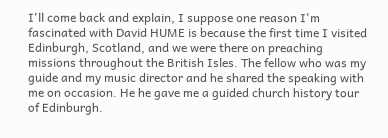I'll come back and explain, I suppose one reason I'm fascinated with David HUME is because the first time I visited Edinburgh, Scotland, and we were there on preaching missions throughout the British Isles. The fellow who was my guide and my music director and he shared the speaking with me on occasion. He he gave me a guided church history tour of Edinburgh.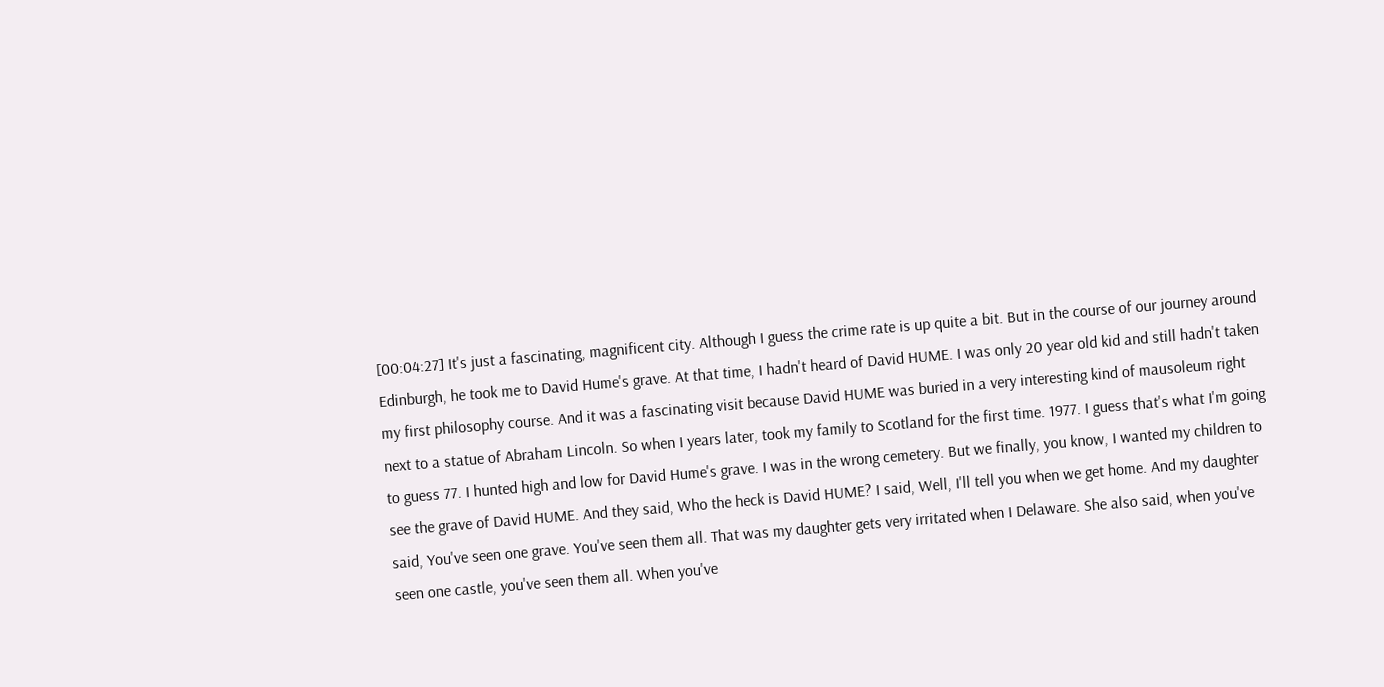[00:04:27] It's just a fascinating, magnificent city. Although I guess the crime rate is up quite a bit. But in the course of our journey around Edinburgh, he took me to David Hume's grave. At that time, I hadn't heard of David HUME. I was only 20 year old kid and still hadn't taken my first philosophy course. And it was a fascinating visit because David HUME was buried in a very interesting kind of mausoleum right next to a statue of Abraham Lincoln. So when I years later, took my family to Scotland for the first time. 1977. I guess that's what I'm going to guess 77. I hunted high and low for David Hume's grave. I was in the wrong cemetery. But we finally, you know, I wanted my children to see the grave of David HUME. And they said, Who the heck is David HUME? I said, Well, I'll tell you when we get home. And my daughter said, You've seen one grave. You've seen them all. That was my daughter gets very irritated when I Delaware. She also said, when you've seen one castle, you've seen them all. When you've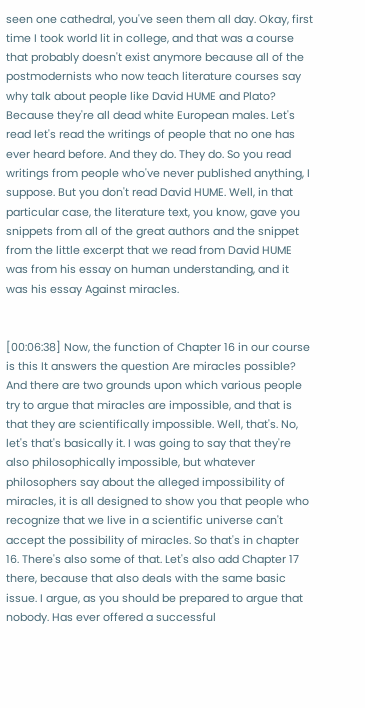seen one cathedral, you've seen them all day. Okay, first time I took world lit in college, and that was a course that probably doesn't exist anymore because all of the postmodernists who now teach literature courses say why talk about people like David HUME and Plato? Because they're all dead white European males. Let's read let's read the writings of people that no one has ever heard before. And they do. They do. So you read writings from people who've never published anything, I suppose. But you don't read David HUME. Well, in that particular case, the literature text, you know, gave you snippets from all of the great authors and the snippet from the little excerpt that we read from David HUME was from his essay on human understanding, and it was his essay Against miracles.


[00:06:38] Now, the function of Chapter 16 in our course is this It answers the question Are miracles possible? And there are two grounds upon which various people try to argue that miracles are impossible, and that is that they are scientifically impossible. Well, that's. No, let's that's basically it. I was going to say that they're also philosophically impossible, but whatever philosophers say about the alleged impossibility of miracles, it is all designed to show you that people who recognize that we live in a scientific universe can't accept the possibility of miracles. So that's in chapter 16. There's also some of that. Let's also add Chapter 17 there, because that also deals with the same basic issue. I argue, as you should be prepared to argue that nobody. Has ever offered a successful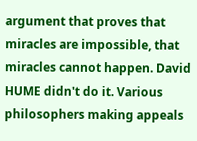argument that proves that miracles are impossible, that miracles cannot happen. David HUME didn't do it. Various philosophers making appeals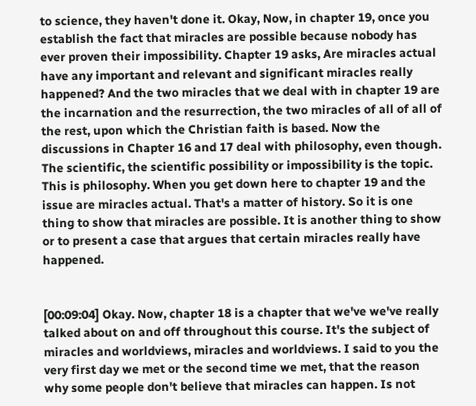to science, they haven't done it. Okay, Now, in chapter 19, once you establish the fact that miracles are possible because nobody has ever proven their impossibility. Chapter 19 asks, Are miracles actual have any important and relevant and significant miracles really happened? And the two miracles that we deal with in chapter 19 are the incarnation and the resurrection, the two miracles of all of all of the rest, upon which the Christian faith is based. Now the discussions in Chapter 16 and 17 deal with philosophy, even though. The scientific, the scientific possibility or impossibility is the topic. This is philosophy. When you get down here to chapter 19 and the issue are miracles actual. That's a matter of history. So it is one thing to show that miracles are possible. It is another thing to show or to present a case that argues that certain miracles really have happened.


[00:09:04] Okay. Now, chapter 18 is a chapter that we've we've really talked about on and off throughout this course. It's the subject of miracles and worldviews, miracles and worldviews. I said to you the very first day we met or the second time we met, that the reason why some people don't believe that miracles can happen. Is not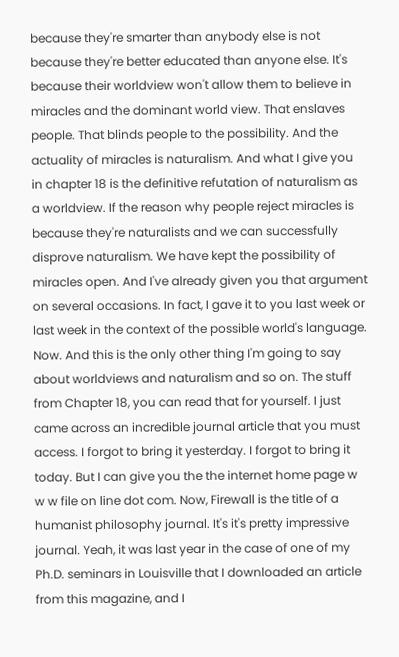because they're smarter than anybody else is not because they're better educated than anyone else. It's because their worldview won't allow them to believe in miracles and the dominant world view. That enslaves people. That blinds people to the possibility. And the actuality of miracles is naturalism. And what I give you in chapter 18 is the definitive refutation of naturalism as a worldview. If the reason why people reject miracles is because they're naturalists and we can successfully disprove naturalism. We have kept the possibility of miracles open. And I've already given you that argument on several occasions. In fact, I gave it to you last week or last week in the context of the possible world's language. Now. And this is the only other thing I'm going to say about worldviews and naturalism and so on. The stuff from Chapter 18, you can read that for yourself. I just came across an incredible journal article that you must access. I forgot to bring it yesterday. I forgot to bring it today. But I can give you the the internet home page w w w file on line dot com. Now, Firewall is the title of a humanist philosophy journal. It's it's pretty impressive journal. Yeah, it was last year in the case of one of my Ph.D. seminars in Louisville that I downloaded an article from this magazine, and I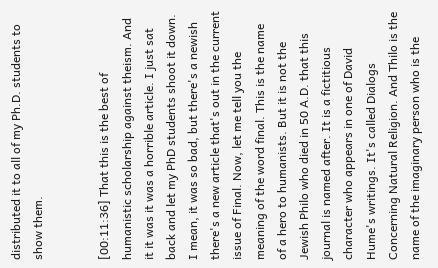distributed it to all of my Ph.D. students to show them.


[00:11:36] That this is the best of humanistic scholarship against theism. And it it was it was a horrible article. I just sat back and let my PhD students shoot it down. I mean, it was so bad, but there's a newish there's a new article that's out in the current issue of Final. Now, let me tell you the meaning of the word final. This is the name of a hero to humanists. But it is not the Jewish Philo who died in 50 A.D. that this journal is named after. It is a fictitious character who appears in one of David Hume's writings. It's called Dialogs Concerning Natural Religion. And Thilo is the name of the imaginary person who is the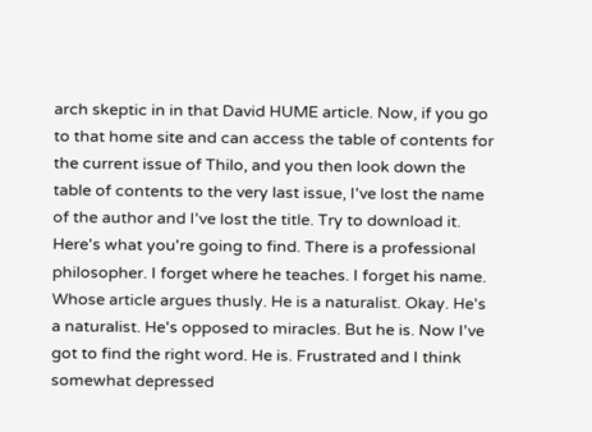arch skeptic in in that David HUME article. Now, if you go to that home site and can access the table of contents for the current issue of Thilo, and you then look down the table of contents to the very last issue, I've lost the name of the author and I've lost the title. Try to download it. Here's what you're going to find. There is a professional philosopher. I forget where he teaches. I forget his name. Whose article argues thusly. He is a naturalist. Okay. He's a naturalist. He's opposed to miracles. But he is. Now I've got to find the right word. He is. Frustrated and I think somewhat depressed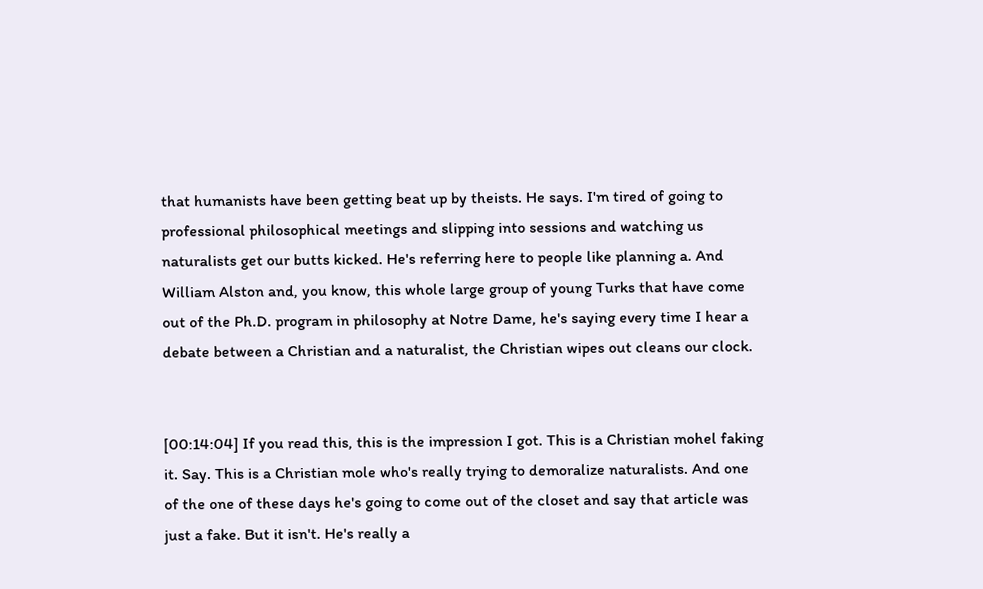that humanists have been getting beat up by theists. He says. I'm tired of going to professional philosophical meetings and slipping into sessions and watching us naturalists get our butts kicked. He's referring here to people like planning a. And William Alston and, you know, this whole large group of young Turks that have come out of the Ph.D. program in philosophy at Notre Dame, he's saying every time I hear a debate between a Christian and a naturalist, the Christian wipes out cleans our clock.


[00:14:04] If you read this, this is the impression I got. This is a Christian mohel faking it. Say. This is a Christian mole who's really trying to demoralize naturalists. And one of the one of these days he's going to come out of the closet and say that article was just a fake. But it isn't. He's really a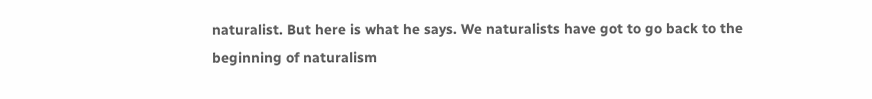naturalist. But here is what he says. We naturalists have got to go back to the beginning of naturalism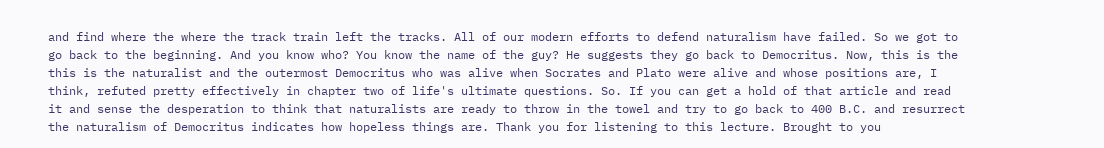and find where the where the track train left the tracks. All of our modern efforts to defend naturalism have failed. So we got to go back to the beginning. And you know who? You know the name of the guy? He suggests they go back to Democritus. Now, this is the this is the naturalist and the outermost Democritus who was alive when Socrates and Plato were alive and whose positions are, I think, refuted pretty effectively in chapter two of life's ultimate questions. So. If you can get a hold of that article and read it and sense the desperation to think that naturalists are ready to throw in the towel and try to go back to 400 B.C. and resurrect the naturalism of Democritus indicates how hopeless things are. Thank you for listening to this lecture. Brought to you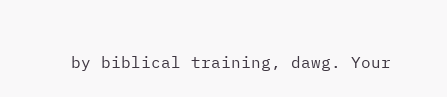by biblical training, dawg. Your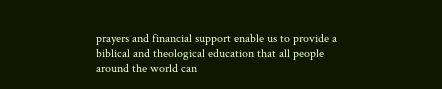prayers and financial support enable us to provide a biblical and theological education that all people around the world can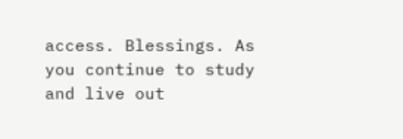access. Blessings. As you continue to study and live out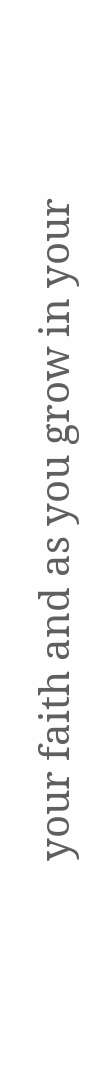your faith and as you grow in your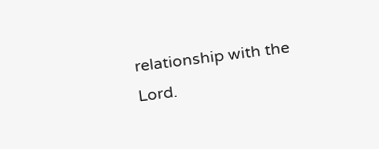relationship with the Lord.